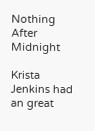Nothing After Midnight

Krista Jenkins had an great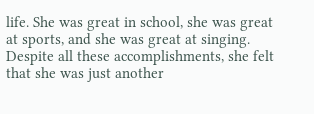life. She was great in school, she was great at sports, and she was great at singing. Despite all these accomplishments, she felt that she was just another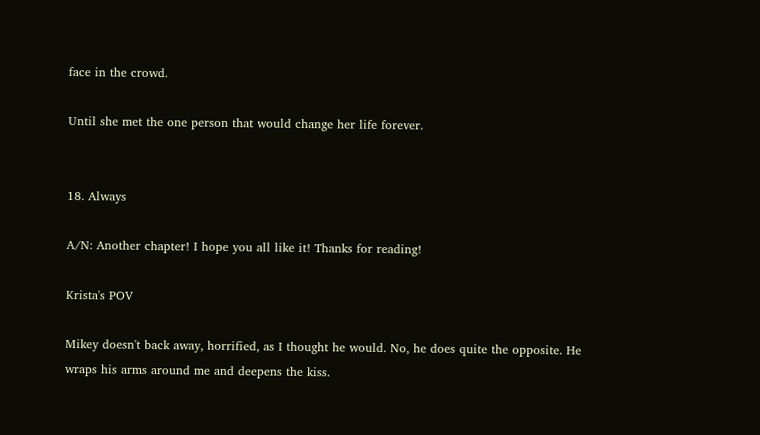face in the crowd.

Until she met the one person that would change her life forever.


18. Always

A/N: Another chapter! I hope you all like it! Thanks for reading!

Krista's POV

Mikey doesn't back away, horrified, as I thought he would. No, he does quite the opposite. He wraps his arms around me and deepens the kiss.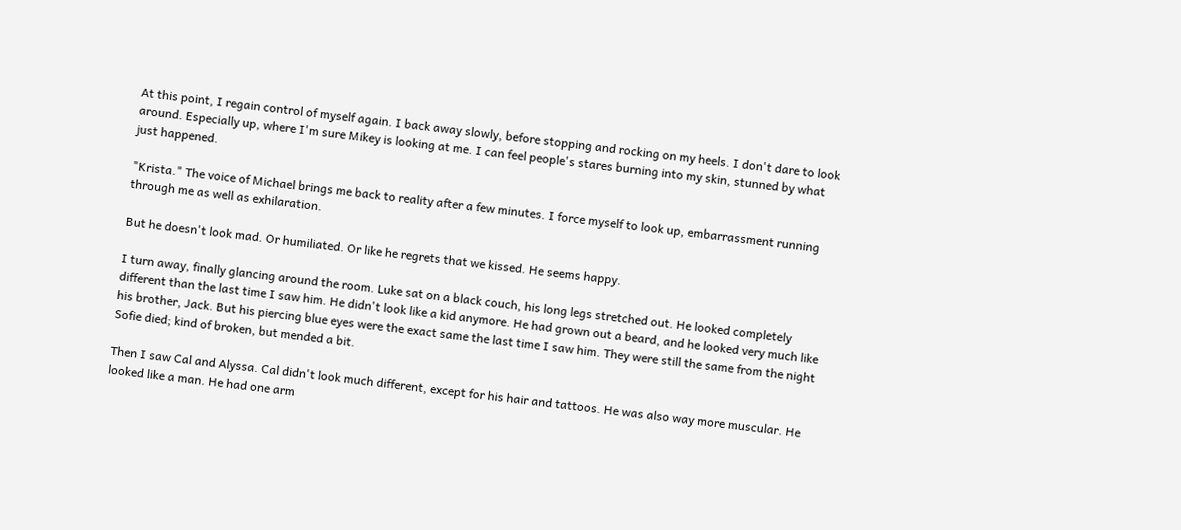At this point, I regain control of myself again. I back away slowly, before stopping and rocking on my heels. I don't dare to look around. Especially up, where I'm sure Mikey is looking at me. I can feel people's stares burning into my skin, stunned by what just happened.

"Krista." The voice of Michael brings me back to reality after a few minutes. I force myself to look up, embarrassment running through me as well as exhilaration.

But he doesn't look mad. Or humiliated. Or like he regrets that we kissed. He seems happy.

I turn away, finally glancing around the room. Luke sat on a black couch, his long legs stretched out. He looked completely different than the last time I saw him. He didn't look like a kid anymore. He had grown out a beard, and he looked very much like his brother, Jack. But his piercing blue eyes were the exact same the last time I saw him. They were still the same from the night Sofie died; kind of broken, but mended a bit.

Then I saw Cal and Alyssa. Cal didn't look much different, except for his hair and tattoos. He was also way more muscular. He looked like a man. He had one arm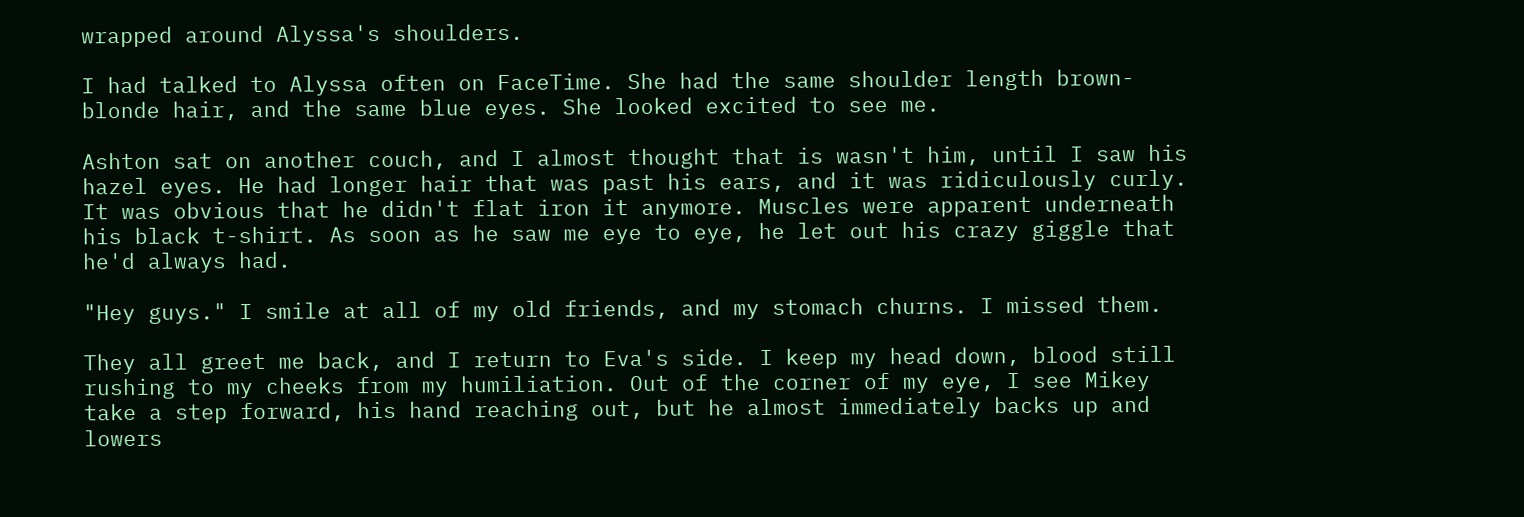wrapped around Alyssa's shoulders.

I had talked to Alyssa often on FaceTime. She had the same shoulder length brown-blonde hair, and the same blue eyes. She looked excited to see me.

Ashton sat on another couch, and I almost thought that is wasn't him, until I saw his hazel eyes. He had longer hair that was past his ears, and it was ridiculously curly. It was obvious that he didn't flat iron it anymore. Muscles were apparent underneath his black t-shirt. As soon as he saw me eye to eye, he let out his crazy giggle that he'd always had.

"Hey guys." I smile at all of my old friends, and my stomach churns. I missed them.

They all greet me back, and I return to Eva's side. I keep my head down, blood still rushing to my cheeks from my humiliation. Out of the corner of my eye, I see Mikey take a step forward, his hand reaching out, but he almost immediately backs up and lowers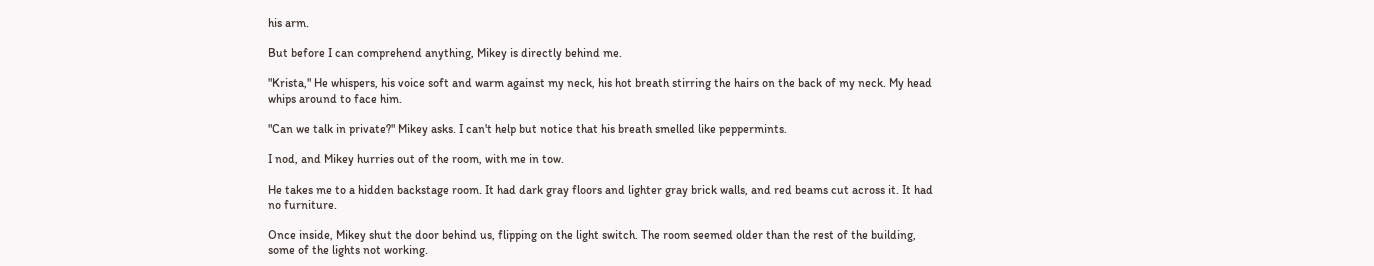his arm.

But before I can comprehend anything, Mikey is directly behind me.

"Krista," He whispers, his voice soft and warm against my neck, his hot breath stirring the hairs on the back of my neck. My head whips around to face him.

"Can we talk in private?" Mikey asks. I can't help but notice that his breath smelled like peppermints.

I nod, and Mikey hurries out of the room, with me in tow.

He takes me to a hidden backstage room. It had dark gray floors and lighter gray brick walls, and red beams cut across it. It had no furniture.

Once inside, Mikey shut the door behind us, flipping on the light switch. The room seemed older than the rest of the building, some of the lights not working.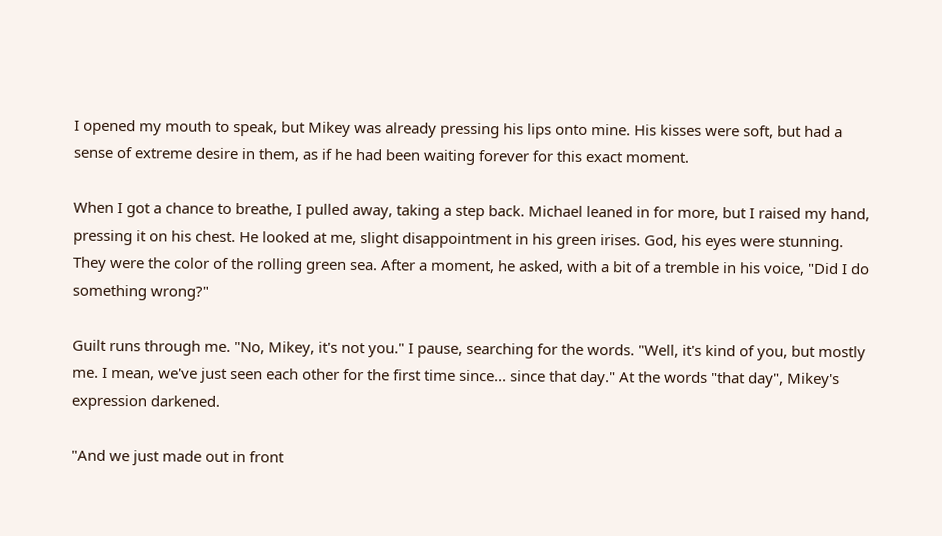I opened my mouth to speak, but Mikey was already pressing his lips onto mine. His kisses were soft, but had a sense of extreme desire in them, as if he had been waiting forever for this exact moment.

When I got a chance to breathe, I pulled away, taking a step back. Michael leaned in for more, but I raised my hand, pressing it on his chest. He looked at me, slight disappointment in his green irises. God, his eyes were stunning. They were the color of the rolling green sea. After a moment, he asked, with a bit of a tremble in his voice, "Did I do something wrong?"

Guilt runs through me. "No, Mikey, it's not you." I pause, searching for the words. "Well, it's kind of you, but mostly me. I mean, we've just seen each other for the first time since... since that day." At the words "that day", Mikey's expression darkened.

"And we just made out in front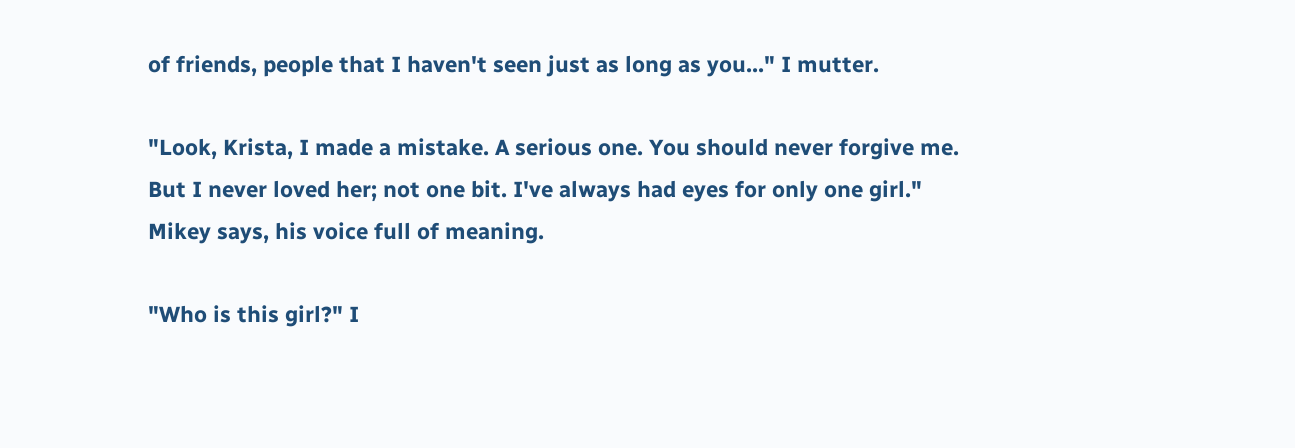of friends, people that I haven't seen just as long as you..." I mutter.

"Look, Krista, I made a mistake. A serious one. You should never forgive me. But I never loved her; not one bit. I've always had eyes for only one girl." Mikey says, his voice full of meaning.

"Who is this girl?" I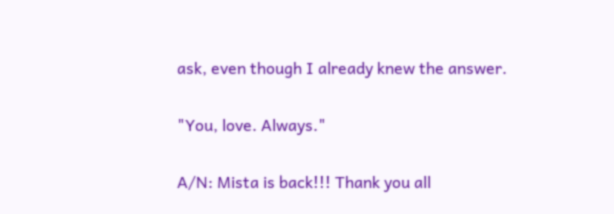ask, even though I already knew the answer.

"You, love. Always."

A/N: Mista is back!!! Thank you all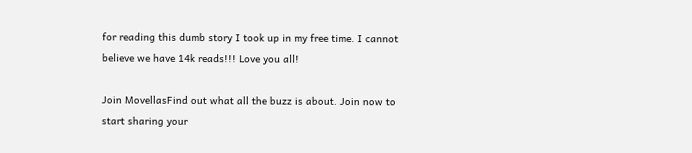for reading this dumb story I took up in my free time. I cannot believe we have 14k reads!!! Love you all!

Join MovellasFind out what all the buzz is about. Join now to start sharing your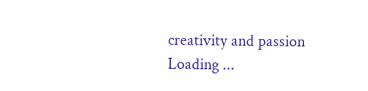creativity and passion
Loading ...